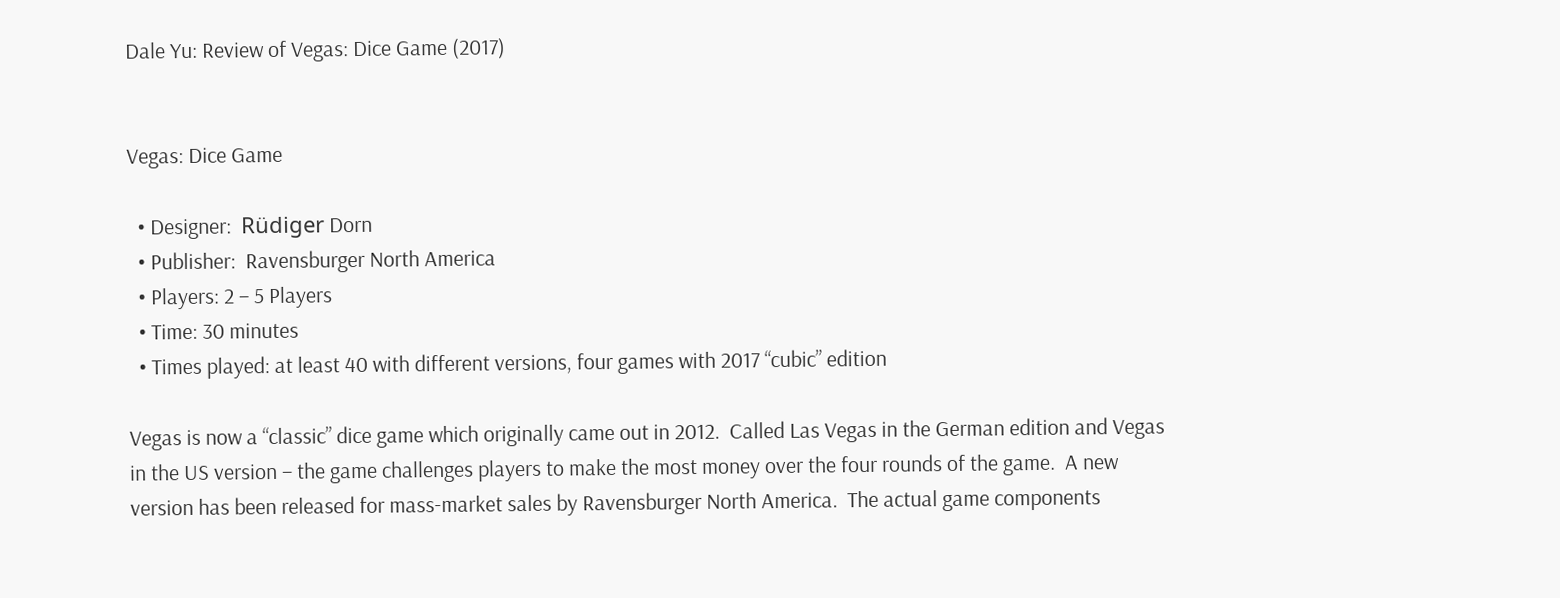Dale Yu: Review of Vegas: Dice Game (2017)


Vegas: Dice Game

  • Designer:  Rüdiger Dorn
  • Publisher:  Ravensburger North America
  • Players: 2 – 5 Players
  • Time: 30 minutes
  • Times played: at least 40 with different versions, four games with 2017 “cubic” edition

Vegas is now a “classic” dice game which originally came out in 2012.  Called Las Vegas in the German edition and Vegas in the US version – the game challenges players to make the most money over the four rounds of the game.  A new version has been released for mass-market sales by Ravensburger North America.  The actual game components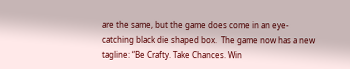are the same, but the game does come in an eye-catching black die shaped box.  The game now has a new tagline: “Be Crafty. Take Chances. Win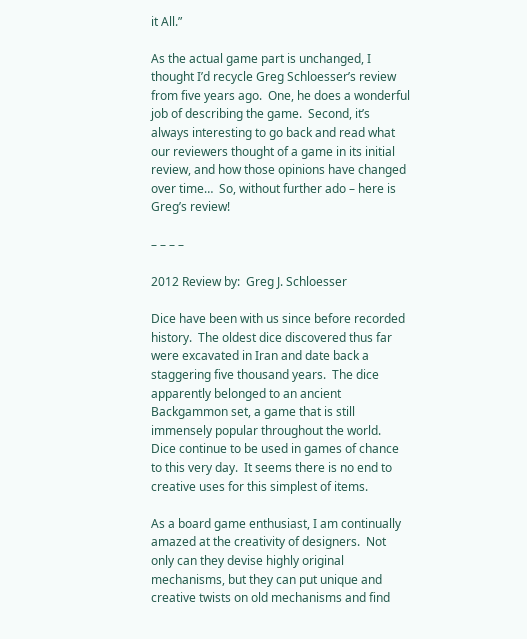it All.”

As the actual game part is unchanged, I thought I’d recycle Greg Schloesser’s review from five years ago.  One, he does a wonderful job of describing the game.  Second, it’s always interesting to go back and read what our reviewers thought of a game in its initial review, and how those opinions have changed over time…  So, without further ado – here is Greg’s review!

– – – –

2012 Review by:  Greg J. Schloesser

Dice have been with us since before recorded history.  The oldest dice discovered thus far were excavated in Iran and date back a staggering five thousand years.  The dice apparently belonged to an ancient Backgammon set, a game that is still immensely popular throughout the world.  Dice continue to be used in games of chance to this very day.  It seems there is no end to creative uses for this simplest of items.

As a board game enthusiast, I am continually amazed at the creativity of designers.  Not only can they devise highly original mechanisms, but they can put unique and creative twists on old mechanisms and find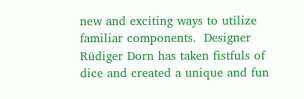new and exciting ways to utilize familiar components.  Designer Rüdiger Dorn has taken fistfuls of dice and created a unique and fun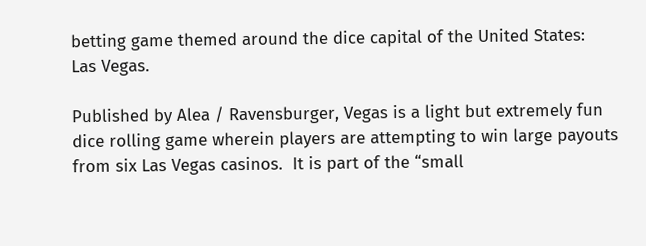betting game themed around the dice capital of the United States:  Las Vegas.

Published by Alea / Ravensburger, Vegas is a light but extremely fun dice rolling game wherein players are attempting to win large payouts from six Las Vegas casinos.  It is part of the “small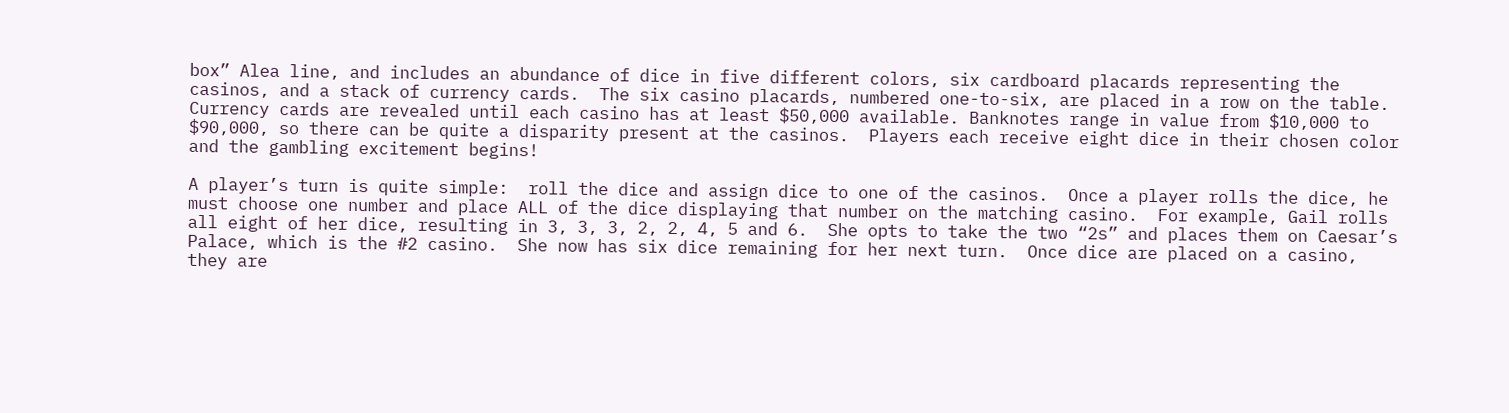box” Alea line, and includes an abundance of dice in five different colors, six cardboard placards representing the casinos, and a stack of currency cards.  The six casino placards, numbered one-to-six, are placed in a row on the table.  Currency cards are revealed until each casino has at least $50,000 available. Banknotes range in value from $10,000 to $90,000, so there can be quite a disparity present at the casinos.  Players each receive eight dice in their chosen color and the gambling excitement begins!

A player’s turn is quite simple:  roll the dice and assign dice to one of the casinos.  Once a player rolls the dice, he must choose one number and place ALL of the dice displaying that number on the matching casino.  For example, Gail rolls all eight of her dice, resulting in 3, 3, 3, 2, 2, 4, 5 and 6.  She opts to take the two “2s” and places them on Caesar’s Palace, which is the #2 casino.  She now has six dice remaining for her next turn.  Once dice are placed on a casino, they are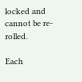locked and cannot be re-rolled.

Each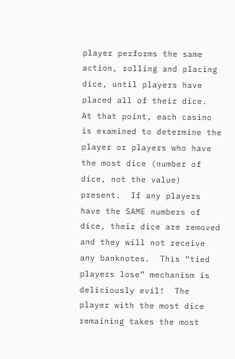player performs the same action, rolling and placing dice, until players have placed all of their dice.  At that point, each casino is examined to determine the player or players who have the most dice (number of dice, not the value) present.  If any players have the SAME numbers of dice, their dice are removed and they will not receive any banknotes.  This “tied players lose” mechanism is deliciously evil!  The player with the most dice remaining takes the most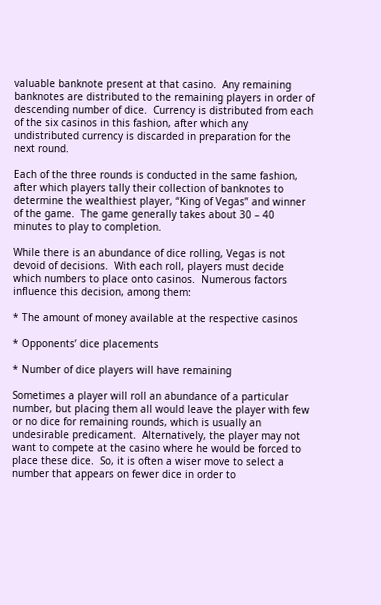valuable banknote present at that casino.  Any remaining banknotes are distributed to the remaining players in order of descending number of dice.  Currency is distributed from each of the six casinos in this fashion, after which any undistributed currency is discarded in preparation for the next round.

Each of the three rounds is conducted in the same fashion, after which players tally their collection of banknotes to determine the wealthiest player, “King of Vegas” and winner of the game.  The game generally takes about 30 – 40 minutes to play to completion.

While there is an abundance of dice rolling, Vegas is not devoid of decisions.  With each roll, players must decide which numbers to place onto casinos.  Numerous factors influence this decision, among them:

* The amount of money available at the respective casinos

* Opponents’ dice placements

* Number of dice players will have remaining

Sometimes a player will roll an abundance of a particular number, but placing them all would leave the player with few or no dice for remaining rounds, which is usually an undesirable predicament.  Alternatively, the player may not want to compete at the casino where he would be forced to place these dice.  So, it is often a wiser move to select a number that appears on fewer dice in order to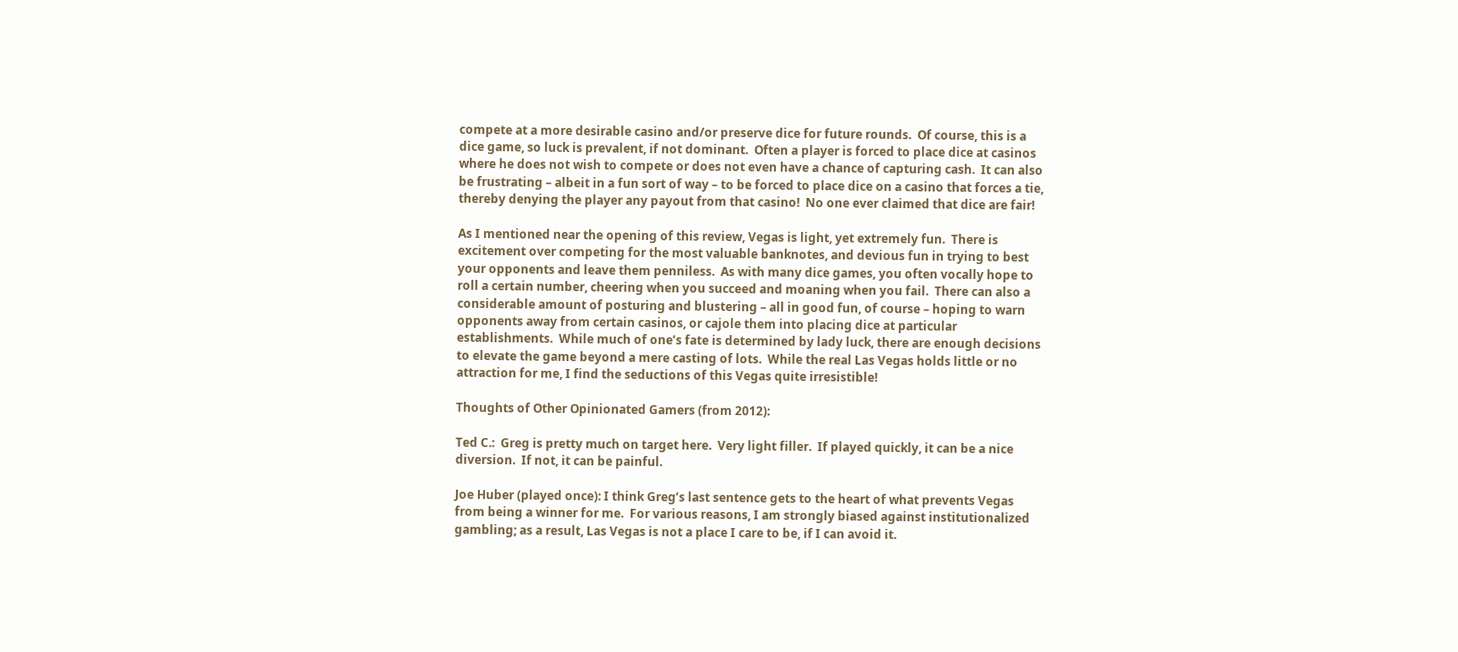compete at a more desirable casino and/or preserve dice for future rounds.  Of course, this is a dice game, so luck is prevalent, if not dominant.  Often a player is forced to place dice at casinos where he does not wish to compete or does not even have a chance of capturing cash.  It can also be frustrating – albeit in a fun sort of way – to be forced to place dice on a casino that forces a tie, thereby denying the player any payout from that casino!  No one ever claimed that dice are fair!

As I mentioned near the opening of this review, Vegas is light, yet extremely fun.  There is excitement over competing for the most valuable banknotes, and devious fun in trying to best your opponents and leave them penniless.  As with many dice games, you often vocally hope to roll a certain number, cheering when you succeed and moaning when you fail.  There can also a considerable amount of posturing and blustering – all in good fun, of course – hoping to warn opponents away from certain casinos, or cajole them into placing dice at particular establishments.  While much of one’s fate is determined by lady luck, there are enough decisions to elevate the game beyond a mere casting of lots.  While the real Las Vegas holds little or no attraction for me, I find the seductions of this Vegas quite irresistible!

Thoughts of Other Opinionated Gamers (from 2012):

Ted C.:  Greg is pretty much on target here.  Very light filler.  If played quickly, it can be a nice diversion.  If not, it can be painful.

Joe Huber (played once): I think Greg’s last sentence gets to the heart of what prevents Vegas from being a winner for me.  For various reasons, I am strongly biased against institutionalized gambling; as a result, Las Vegas is not a place I care to be, if I can avoid it.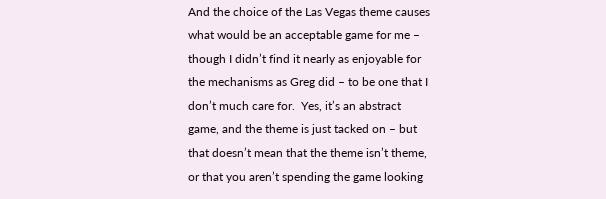And the choice of the Las Vegas theme causes what would be an acceptable game for me – though I didn’t find it nearly as enjoyable for the mechanisms as Greg did – to be one that I don’t much care for.  Yes, it’s an abstract game, and the theme is just tacked on – but that doesn’t mean that the theme isn’t theme, or that you aren’t spending the game looking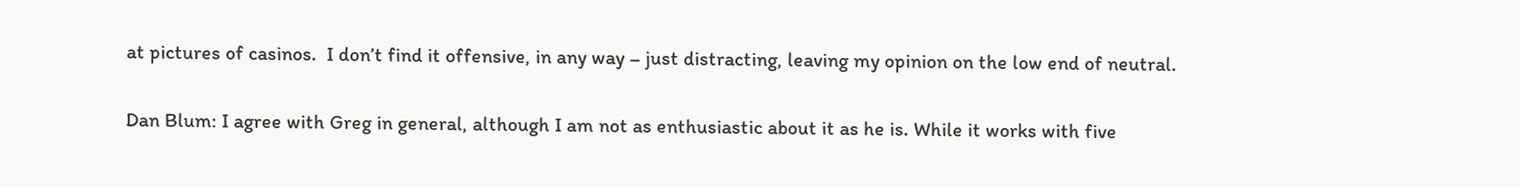at pictures of casinos.  I don’t find it offensive, in any way – just distracting, leaving my opinion on the low end of neutral.

Dan Blum: I agree with Greg in general, although I am not as enthusiastic about it as he is. While it works with five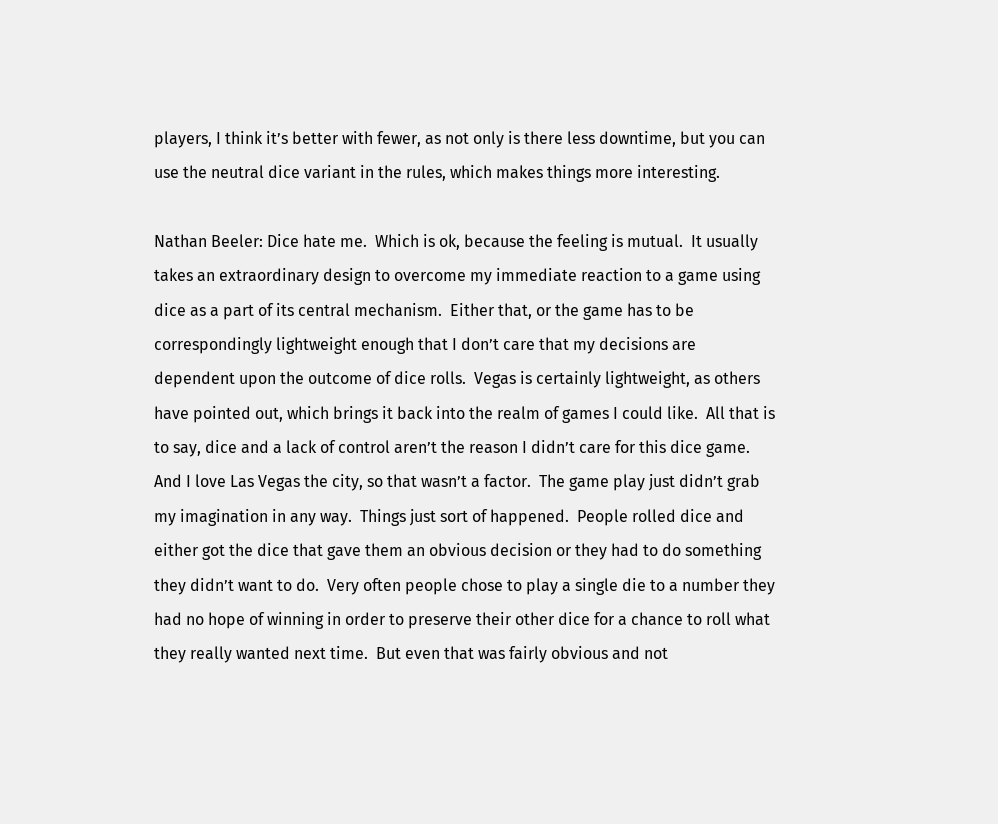players, I think it’s better with fewer, as not only is there less downtime, but you can use the neutral dice variant in the rules, which makes things more interesting.

Nathan Beeler: Dice hate me.  Which is ok, because the feeling is mutual.  It usually takes an extraordinary design to overcome my immediate reaction to a game using dice as a part of its central mechanism.  Either that, or the game has to be correspondingly lightweight enough that I don’t care that my decisions are dependent upon the outcome of dice rolls.  Vegas is certainly lightweight, as others have pointed out, which brings it back into the realm of games I could like.  All that is to say, dice and a lack of control aren’t the reason I didn’t care for this dice game.   And I love Las Vegas the city, so that wasn’t a factor.  The game play just didn’t grab my imagination in any way.  Things just sort of happened.  People rolled dice and either got the dice that gave them an obvious decision or they had to do something they didn’t want to do.  Very often people chose to play a single die to a number they had no hope of winning in order to preserve their other dice for a chance to roll what they really wanted next time.  But even that was fairly obvious and not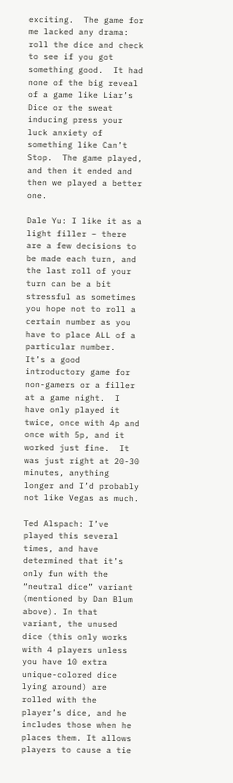exciting.  The game for me lacked any drama: roll the dice and check to see if you got something good.  It had none of the big reveal of a game like Liar’s Dice or the sweat inducing press your luck anxiety of something like Can’t Stop.  The game played, and then it ended and then we played a better one.

Dale Yu: I like it as a light filler – there are a few decisions to be made each turn, and the last roll of your turn can be a bit stressful as sometimes you hope not to roll a certain number as you have to place ALL of a particular number.  It’s a good introductory game for non-gamers or a filler at a game night.  I have only played it twice, once with 4p and once with 5p, and it worked just fine.  It was just right at 20-30 minutes, anything longer and I’d probably not like Vegas as much.

Ted Alspach: I’ve played this several times, and have determined that it’s only fun with the “neutral dice” variant (mentioned by Dan Blum above). In that variant, the unused dice (this only works with 4 players unless you have 10 extra unique-colored dice lying around) are rolled with the player’s dice, and he includes those when he places them. It allows players to cause a tie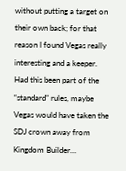without putting a target on their own back; for that reason I found Vegas really interesting and a keeper. Had this been part of the “standard” rules, maybe Vegas would have taken the SDJ crown away from Kingdom Builder…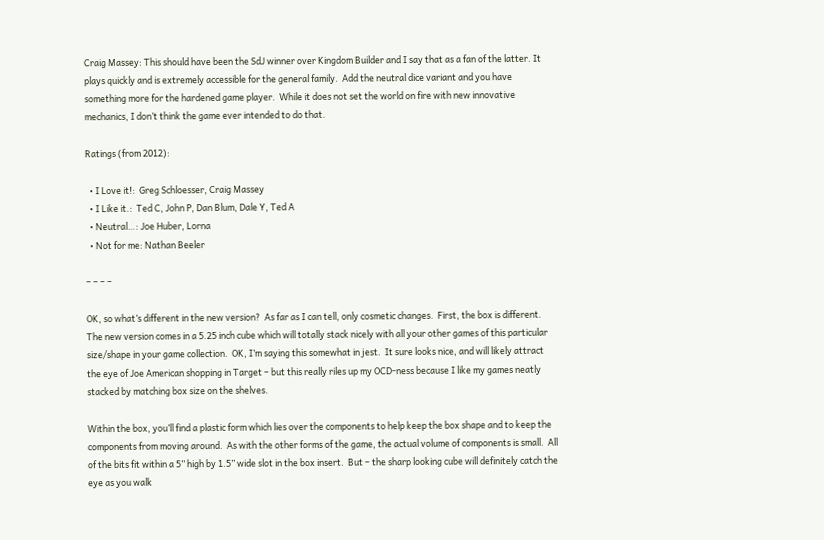Craig Massey: This should have been the SdJ winner over Kingdom Builder and I say that as a fan of the latter. It plays quickly and is extremely accessible for the general family.  Add the neutral dice variant and you have something more for the hardened game player.  While it does not set the world on fire with new innovative mechanics, I don’t think the game ever intended to do that.

Ratings (from 2012):

  • I Love it!:  Greg Schloesser, Craig Massey
  • I Like it.:  Ted C, John P, Dan Blum, Dale Y, Ted A
  • Neutral…: Joe Huber, Lorna
  • Not for me: Nathan Beeler

– – – –

OK, so what’s different in the new version?  As far as I can tell, only cosmetic changes.  First, the box is different.  The new version comes in a 5.25 inch cube which will totally stack nicely with all your other games of this particular size/shape in your game collection.  OK, I’m saying this somewhat in jest.  It sure looks nice, and will likely attract the eye of Joe American shopping in Target – but this really riles up my OCD-ness because I like my games neatly stacked by matching box size on the shelves.

Within the box, you’ll find a plastic form which lies over the components to help keep the box shape and to keep the components from moving around.  As with the other forms of the game, the actual volume of components is small.  All of the bits fit within a 5” high by 1.5” wide slot in the box insert.  But – the sharp looking cube will definitely catch the eye as you walk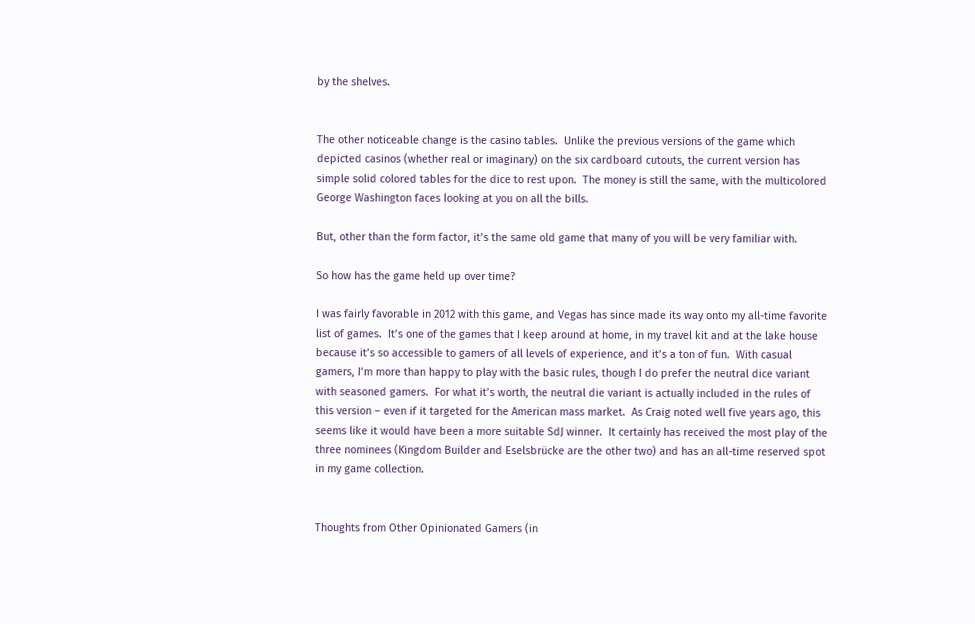by the shelves.


The other noticeable change is the casino tables.  Unlike the previous versions of the game which depicted casinos (whether real or imaginary) on the six cardboard cutouts, the current version has simple solid colored tables for the dice to rest upon.  The money is still the same, with the multicolored George Washington faces looking at you on all the bills.

But, other than the form factor, it’s the same old game that many of you will be very familiar with.

So how has the game held up over time?

I was fairly favorable in 2012 with this game, and Vegas has since made its way onto my all-time favorite list of games.  It’s one of the games that I keep around at home, in my travel kit and at the lake house because it’s so accessible to gamers of all levels of experience, and it’s a ton of fun.  With casual gamers, I’m more than happy to play with the basic rules, though I do prefer the neutral dice variant with seasoned gamers.  For what it’s worth, the neutral die variant is actually included in the rules of this version – even if it targeted for the American mass market.  As Craig noted well five years ago, this seems like it would have been a more suitable SdJ winner.  It certainly has received the most play of the three nominees (Kingdom Builder and Eselsbrücke are the other two) and has an all-time reserved spot in my game collection.


Thoughts from Other Opinionated Gamers (in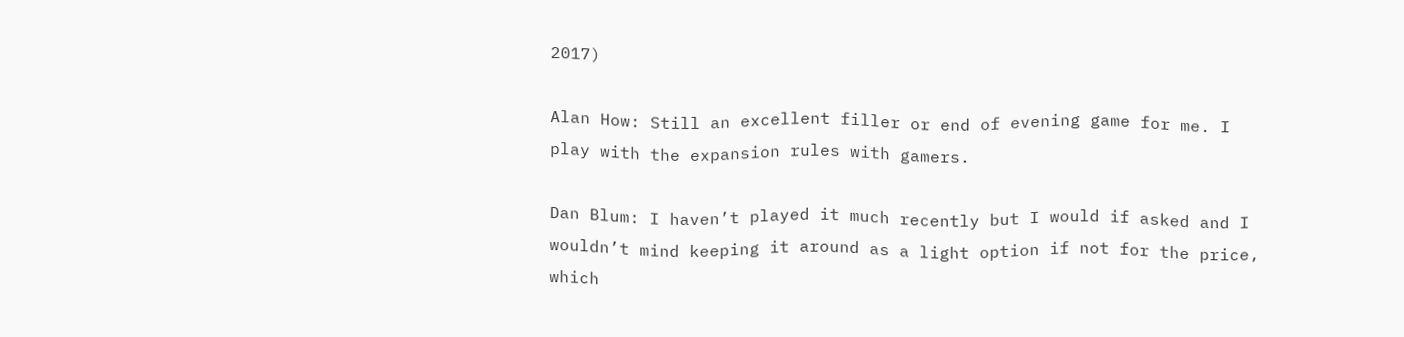2017)

Alan How: Still an excellent filler or end of evening game for me. I play with the expansion rules with gamers.

Dan Blum: I haven’t played it much recently but I would if asked and I wouldn’t mind keeping it around as a light option if not for the price, which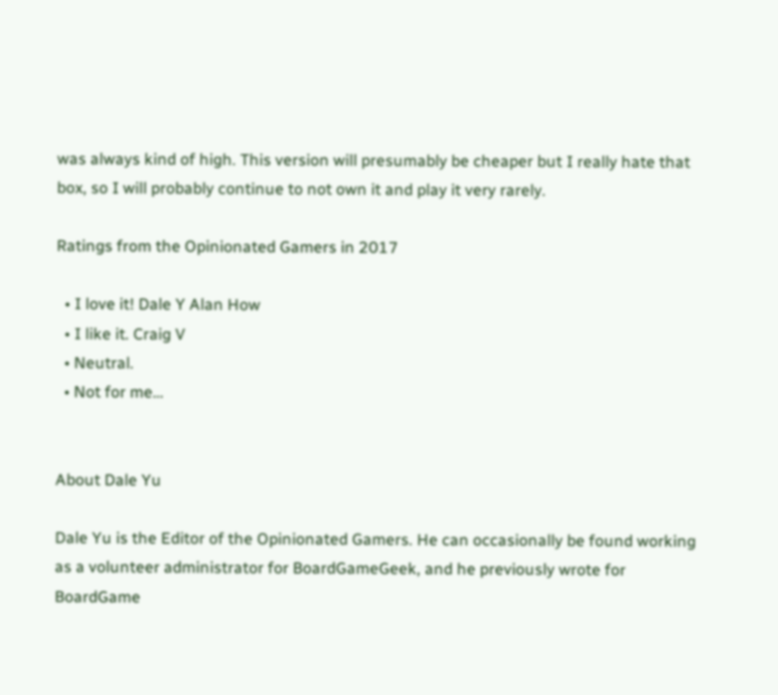was always kind of high. This version will presumably be cheaper but I really hate that box, so I will probably continue to not own it and play it very rarely.

Ratings from the Opinionated Gamers in 2017

  • I love it! Dale Y Alan How
  • I like it. Craig V
  • Neutral.
  • Not for me…


About Dale Yu

Dale Yu is the Editor of the Opinionated Gamers. He can occasionally be found working as a volunteer administrator for BoardGameGeek, and he previously wrote for BoardGame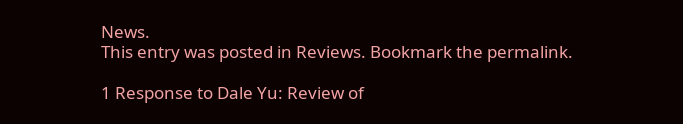News.
This entry was posted in Reviews. Bookmark the permalink.

1 Response to Dale Yu: Review of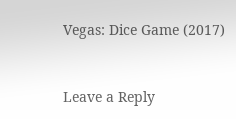Vegas: Dice Game (2017)


Leave a Reply